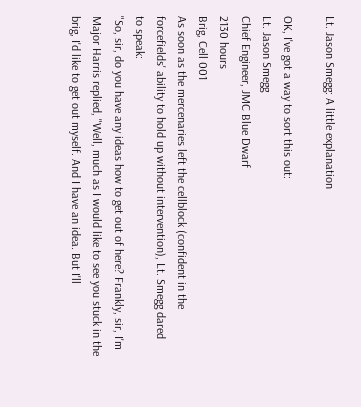Lt. Jason Smegg: A little explanation

OK, I've got a way to sort this out:
Lt. Jason Smegg
Chief Engineer, JMC Blue Dwarf
2130 hours
Brig, Cell 001
As soon as the mercenaries left the cellblock (confident in the
forcefields' ability to hold up without intervention), Lt. Smegg dared
to speak:
"So, sir, do you have any ideas how to get out of here? Frankly, sir, I'm
Major Harris replied, "Well, much as I would like to see you stuck in the
brig, I'd like to get out myself. And I have an idea. But I'll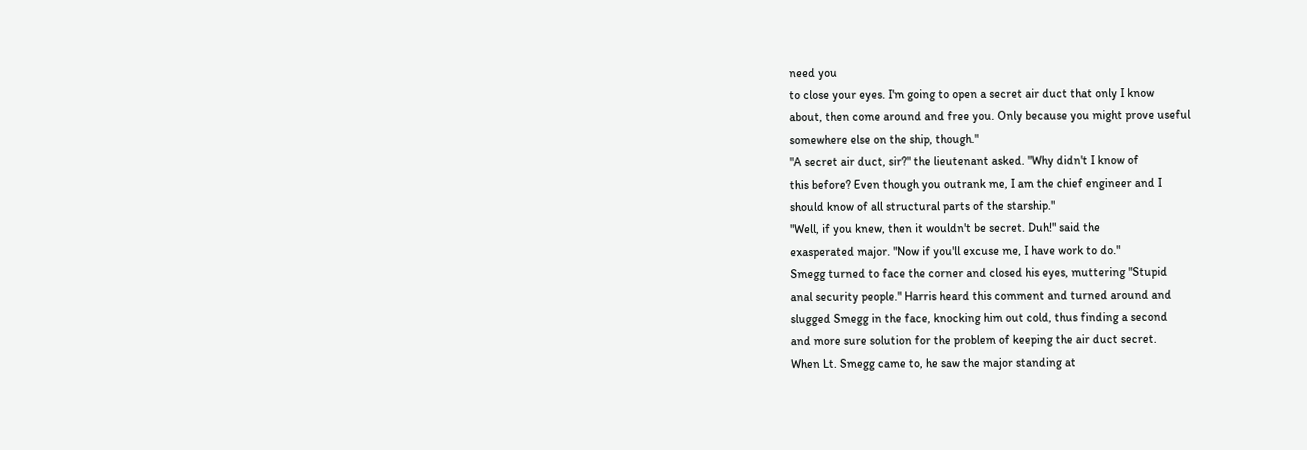need you
to close your eyes. I'm going to open a secret air duct that only I know
about, then come around and free you. Only because you might prove useful
somewhere else on the ship, though."
"A secret air duct, sir?" the lieutenant asked. "Why didn't I know of
this before? Even though you outrank me, I am the chief engineer and I
should know of all structural parts of the starship."
"Well, if you knew, then it wouldn't be secret. Duh!" said the
exasperated major. "Now if you'll excuse me, I have work to do."
Smegg turned to face the corner and closed his eyes, muttering "Stupid
anal security people." Harris heard this comment and turned around and
slugged Smegg in the face, knocking him out cold, thus finding a second
and more sure solution for the problem of keeping the air duct secret.
When Lt. Smegg came to, he saw the major standing at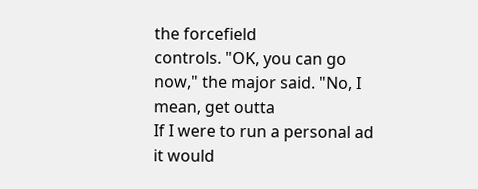the forcefield
controls. "OK, you can go now," the major said. "No, I mean, get outta
If I were to run a personal ad it would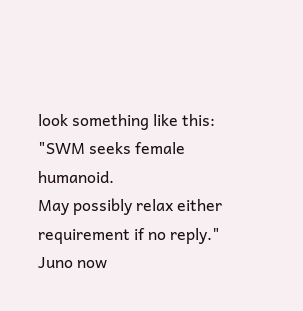look something like this:
"SWM seeks female humanoid.
May possibly relax either requirement if no reply."
Juno now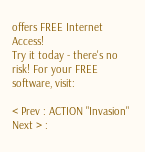offers FREE Internet Access!
Try it today - there's no risk! For your FREE software, visit:

< Prev : ACTION "Invasion" Next > :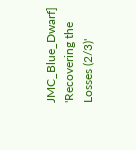JMC_Blue_Dwarf] 'Recovering the Losses (2/3)'